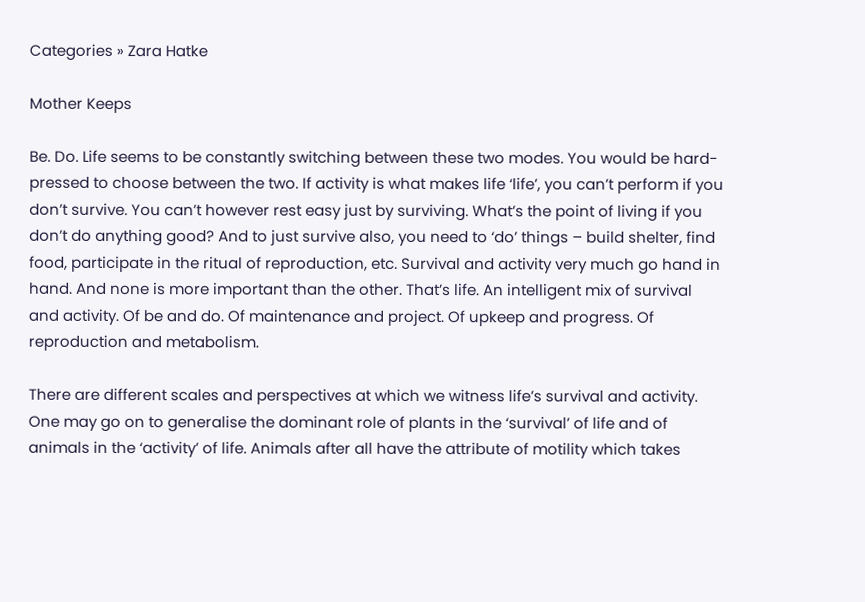Categories » Zara Hatke

Mother Keeps

Be. Do. Life seems to be constantly switching between these two modes. You would be hard-pressed to choose between the two. If activity is what makes life ‘life’, you can’t perform if you don’t survive. You can’t however rest easy just by surviving. What’s the point of living if you don’t do anything good? And to just survive also, you need to ‘do’ things – build shelter, find food, participate in the ritual of reproduction, etc. Survival and activity very much go hand in hand. And none is more important than the other. That’s life. An intelligent mix of survival and activity. Of be and do. Of maintenance and project. Of upkeep and progress. Of reproduction and metabolism.

There are different scales and perspectives at which we witness life’s survival and activity. One may go on to generalise the dominant role of plants in the ‘survival’ of life and of animals in the ‘activity’ of life. Animals after all have the attribute of motility which takes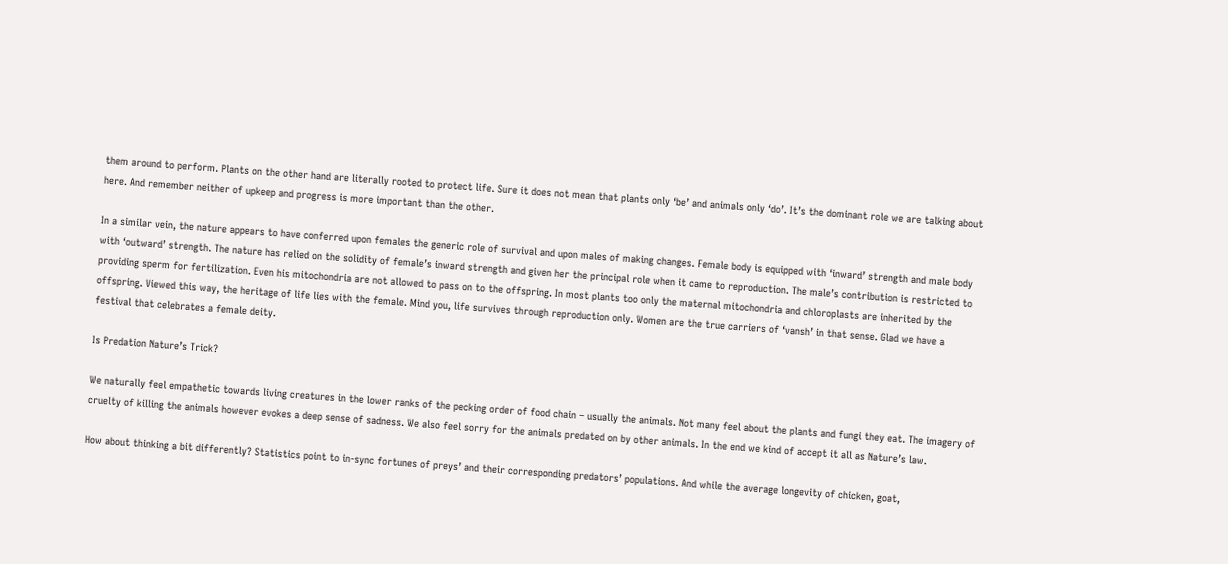them around to perform. Plants on the other hand are literally rooted to protect life. Sure it does not mean that plants only ‘be’ and animals only ‘do’. It’s the dominant role we are talking about here. And remember neither of upkeep and progress is more important than the other.

In a similar vein, the nature appears to have conferred upon females the generic role of survival and upon males of making changes. Female body is equipped with ‘inward’ strength and male body with ‘outward’ strength. The nature has relied on the solidity of female’s inward strength and given her the principal role when it came to reproduction. The male’s contribution is restricted to providing sperm for fertilization. Even his mitochondria are not allowed to pass on to the offspring. In most plants too only the maternal mitochondria and chloroplasts are inherited by the offspring. Viewed this way, the heritage of life lies with the female. Mind you, life survives through reproduction only. Women are the true carriers of ‘vansh’ in that sense. Glad we have a festival that celebrates a female deity.

Is Predation Nature’s Trick?

We naturally feel empathetic towards living creatures in the lower ranks of the pecking order of food chain – usually the animals. Not many feel about the plants and fungi they eat. The imagery of cruelty of killing the animals however evokes a deep sense of sadness. We also feel sorry for the animals predated on by other animals. In the end we kind of accept it all as Nature’s law.

How about thinking a bit differently? Statistics point to in-sync fortunes of preys’ and their corresponding predators’ populations. And while the average longevity of chicken, goat,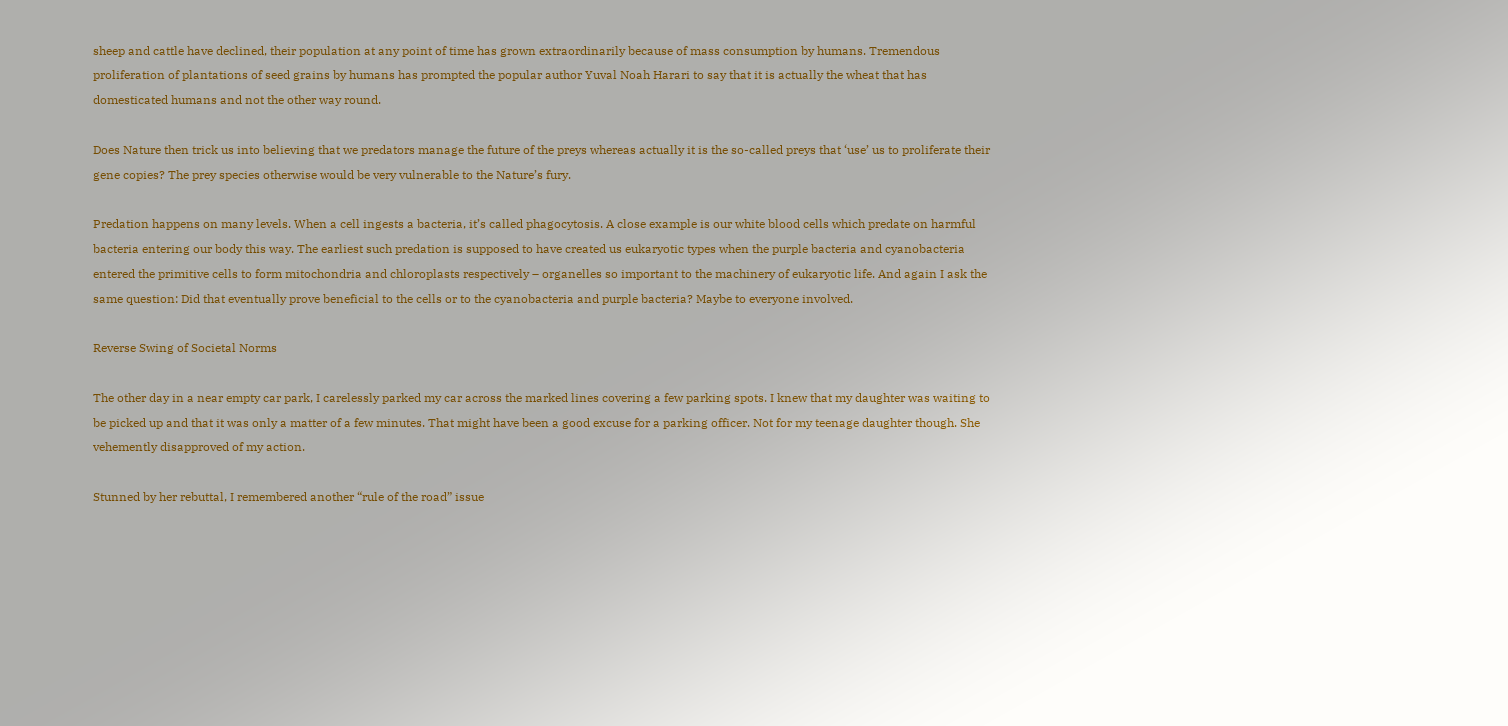sheep and cattle have declined, their population at any point of time has grown extraordinarily because of mass consumption by humans. Tremendous proliferation of plantations of seed grains by humans has prompted the popular author Yuval Noah Harari to say that it is actually the wheat that has domesticated humans and not the other way round.

Does Nature then trick us into believing that we predators manage the future of the preys whereas actually it is the so-called preys that ‘use’ us to proliferate their gene copies? The prey species otherwise would be very vulnerable to the Nature’s fury.

Predation happens on many levels. When a cell ingests a bacteria, it’s called phagocytosis. A close example is our white blood cells which predate on harmful bacteria entering our body this way. The earliest such predation is supposed to have created us eukaryotic types when the purple bacteria and cyanobacteria entered the primitive cells to form mitochondria and chloroplasts respectively – organelles so important to the machinery of eukaryotic life. And again I ask the same question: Did that eventually prove beneficial to the cells or to the cyanobacteria and purple bacteria? Maybe to everyone involved.

Reverse Swing of Societal Norms

The other day in a near empty car park, I carelessly parked my car across the marked lines covering a few parking spots. I knew that my daughter was waiting to be picked up and that it was only a matter of a few minutes. That might have been a good excuse for a parking officer. Not for my teenage daughter though. She vehemently disapproved of my action.

Stunned by her rebuttal, I remembered another “rule of the road” issue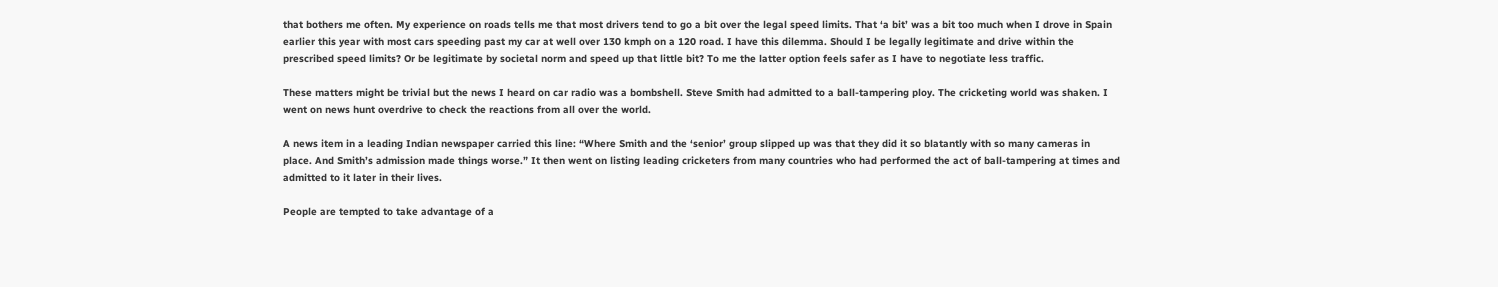that bothers me often. My experience on roads tells me that most drivers tend to go a bit over the legal speed limits. That ‘a bit’ was a bit too much when I drove in Spain earlier this year with most cars speeding past my car at well over 130 kmph on a 120 road. I have this dilemma. Should I be legally legitimate and drive within the prescribed speed limits? Or be legitimate by societal norm and speed up that little bit? To me the latter option feels safer as I have to negotiate less traffic.

These matters might be trivial but the news I heard on car radio was a bombshell. Steve Smith had admitted to a ball-tampering ploy. The cricketing world was shaken. I went on news hunt overdrive to check the reactions from all over the world.

A news item in a leading Indian newspaper carried this line: “Where Smith and the ‘senior’ group slipped up was that they did it so blatantly with so many cameras in place. And Smith’s admission made things worse.” It then went on listing leading cricketers from many countries who had performed the act of ball-tampering at times and admitted to it later in their lives.

People are tempted to take advantage of a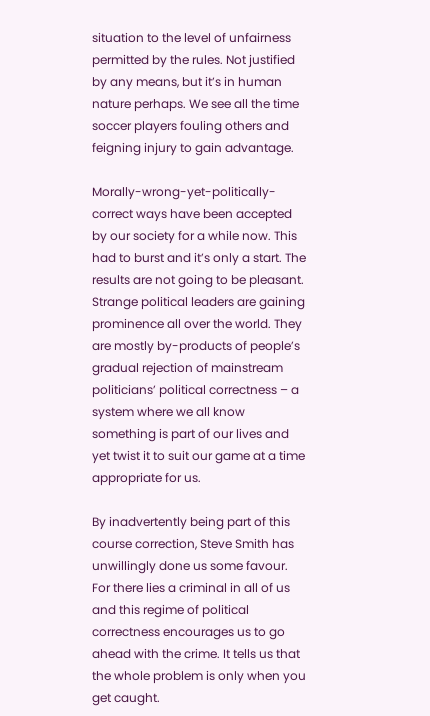situation to the level of unfairness permitted by the rules. Not justified by any means, but it’s in human nature perhaps. We see all the time soccer players fouling others and feigning injury to gain advantage.

Morally-wrong-yet-politically-correct ways have been accepted by our society for a while now. This had to burst and it’s only a start. The results are not going to be pleasant. Strange political leaders are gaining prominence all over the world. They are mostly by-products of people’s gradual rejection of mainstream politicians’ political correctness – a system where we all know something is part of our lives and yet twist it to suit our game at a time appropriate for us.

By inadvertently being part of this course correction, Steve Smith has unwillingly done us some favour. For there lies a criminal in all of us and this regime of political correctness encourages us to go ahead with the crime. It tells us that the whole problem is only when you get caught.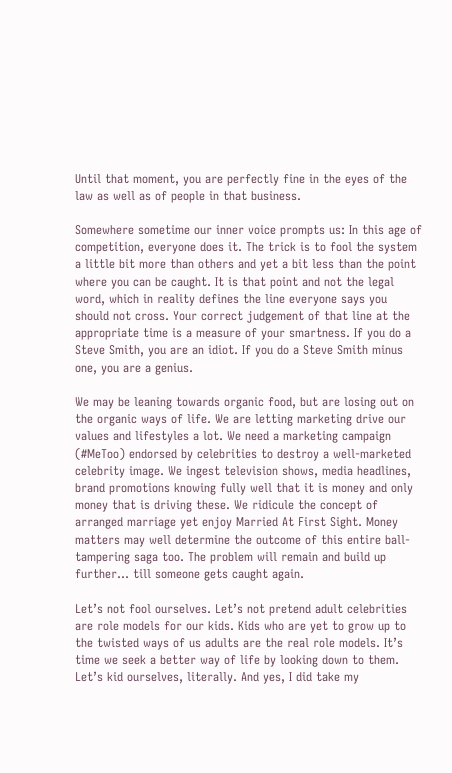Until that moment, you are perfectly fine in the eyes of the law as well as of people in that business.

Somewhere sometime our inner voice prompts us: In this age of competition, everyone does it. The trick is to fool the system a little bit more than others and yet a bit less than the point where you can be caught. It is that point and not the legal word, which in reality defines the line everyone says you should not cross. Your correct judgement of that line at the appropriate time is a measure of your smartness. If you do a Steve Smith, you are an idiot. If you do a Steve Smith minus one, you are a genius.

We may be leaning towards organic food, but are losing out on the organic ways of life. We are letting marketing drive our values and lifestyles a lot. We need a marketing campaign (#MeToo) endorsed by celebrities to destroy a well-marketed celebrity image. We ingest television shows, media headlines, brand promotions knowing fully well that it is money and only money that is driving these. We ridicule the concept of arranged marriage yet enjoy Married At First Sight. Money matters may well determine the outcome of this entire ball-tampering saga too. The problem will remain and build up further… till someone gets caught again.

Let’s not fool ourselves. Let’s not pretend adult celebrities are role models for our kids. Kids who are yet to grow up to the twisted ways of us adults are the real role models. It’s time we seek a better way of life by looking down to them. Let’s kid ourselves, literally. And yes, I did take my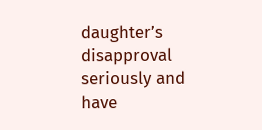daughter’s disapproval seriously and have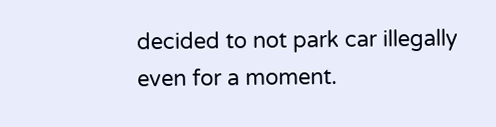decided to not park car illegally even for a moment.